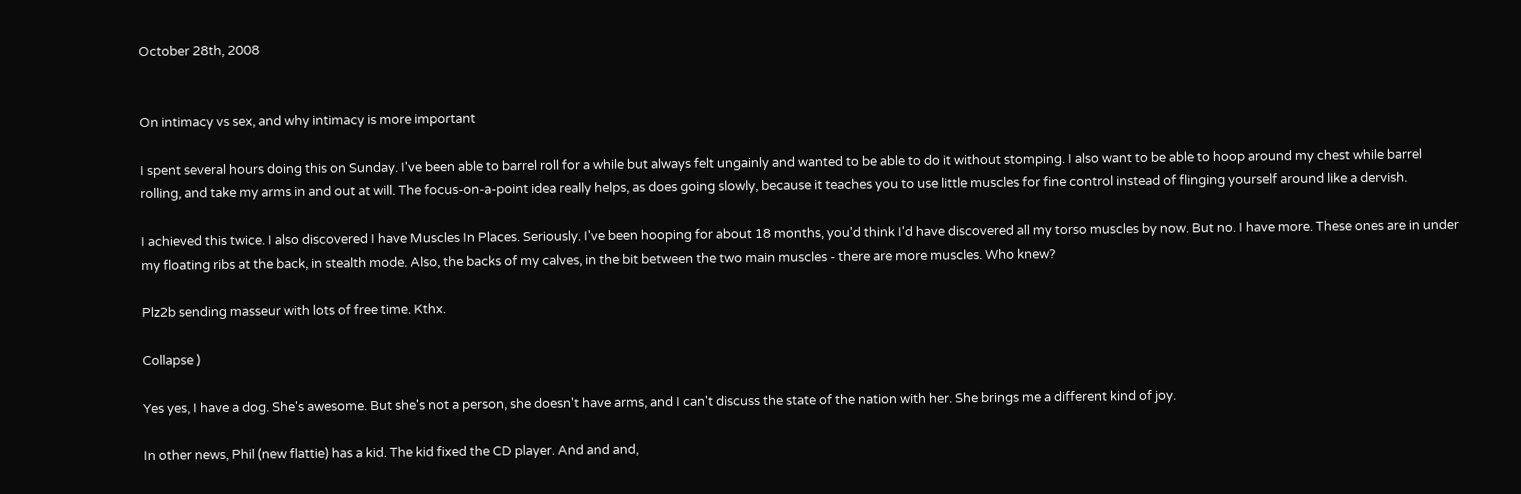October 28th, 2008


On intimacy vs sex, and why intimacy is more important

I spent several hours doing this on Sunday. I've been able to barrel roll for a while but always felt ungainly and wanted to be able to do it without stomping. I also want to be able to hoop around my chest while barrel rolling, and take my arms in and out at will. The focus-on-a-point idea really helps, as does going slowly, because it teaches you to use little muscles for fine control instead of flinging yourself around like a dervish.

I achieved this twice. I also discovered I have Muscles In Places. Seriously. I've been hooping for about 18 months, you'd think I'd have discovered all my torso muscles by now. But no. I have more. These ones are in under my floating ribs at the back, in stealth mode. Also, the backs of my calves, in the bit between the two main muscles - there are more muscles. Who knew?

Plz2b sending masseur with lots of free time. Kthx.

Collapse )

Yes yes, I have a dog. She's awesome. But she's not a person, she doesn't have arms, and I can't discuss the state of the nation with her. She brings me a different kind of joy.

In other news, Phil (new flattie) has a kid. The kid fixed the CD player. And and and,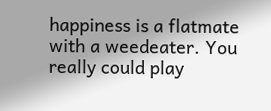happiness is a flatmate with a weedeater. You really could play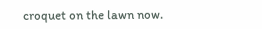croquet on the lawn now.